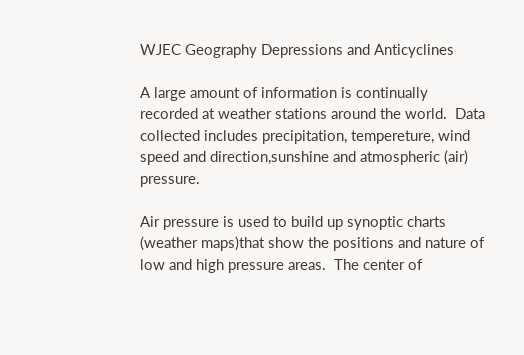WJEC Geography Depressions and Anticyclines

A large amount of information is continually recorded at weather stations around the world.  Data collected includes precipitation, tempereture, wind speed and direction,sunshine and atmospheric (air) pressure.

Air pressure is used to build up synoptic charts (weather maps)that show the positions and nature of low and high pressure areas.  The center of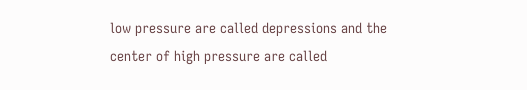low pressure are called depressions and the center of high pressure are called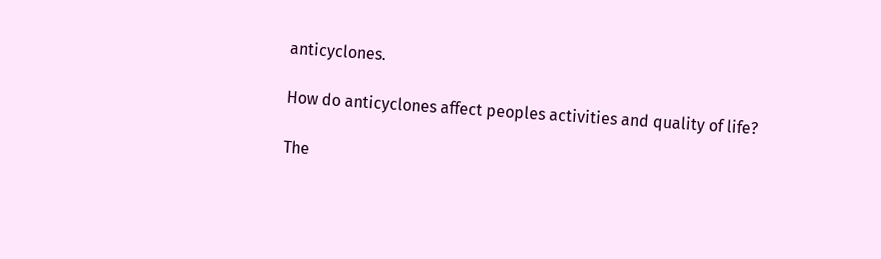anticyclones.

How do anticyclones affect peoples activities and quality of life?

The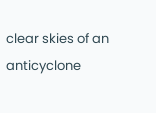clear skies of an anticyclone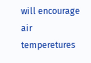will encourage air temperetures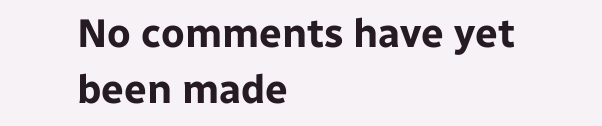No comments have yet been made